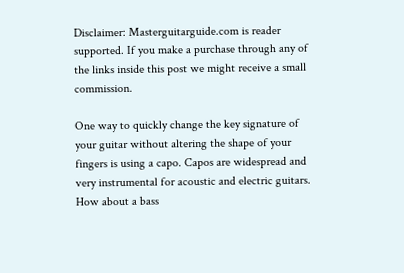Disclaimer: Masterguitarguide.com is reader supported. If you make a purchase through any of the links inside this post we might receive a small commission.

One way to quickly change the key signature of your guitar without altering the shape of your fingers is using a capo. Capos are widespread and very instrumental for acoustic and electric guitars. How about a bass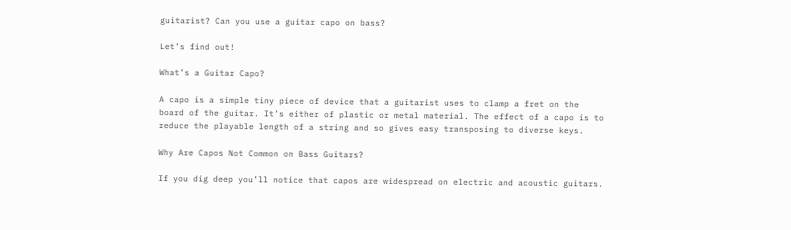guitarist? Can you use a guitar capo on bass?

Let’s find out!

What’s a Guitar Capo?

A capo is a simple tiny piece of device that a guitarist uses to clamp a fret on the board of the guitar. It’s either of plastic or metal material. The effect of a capo is to reduce the playable length of a string and so gives easy transposing to diverse keys.

Why Are Capos Not Common on Bass Guitars?

If you dig deep you’ll notice that capos are widespread on electric and acoustic guitars.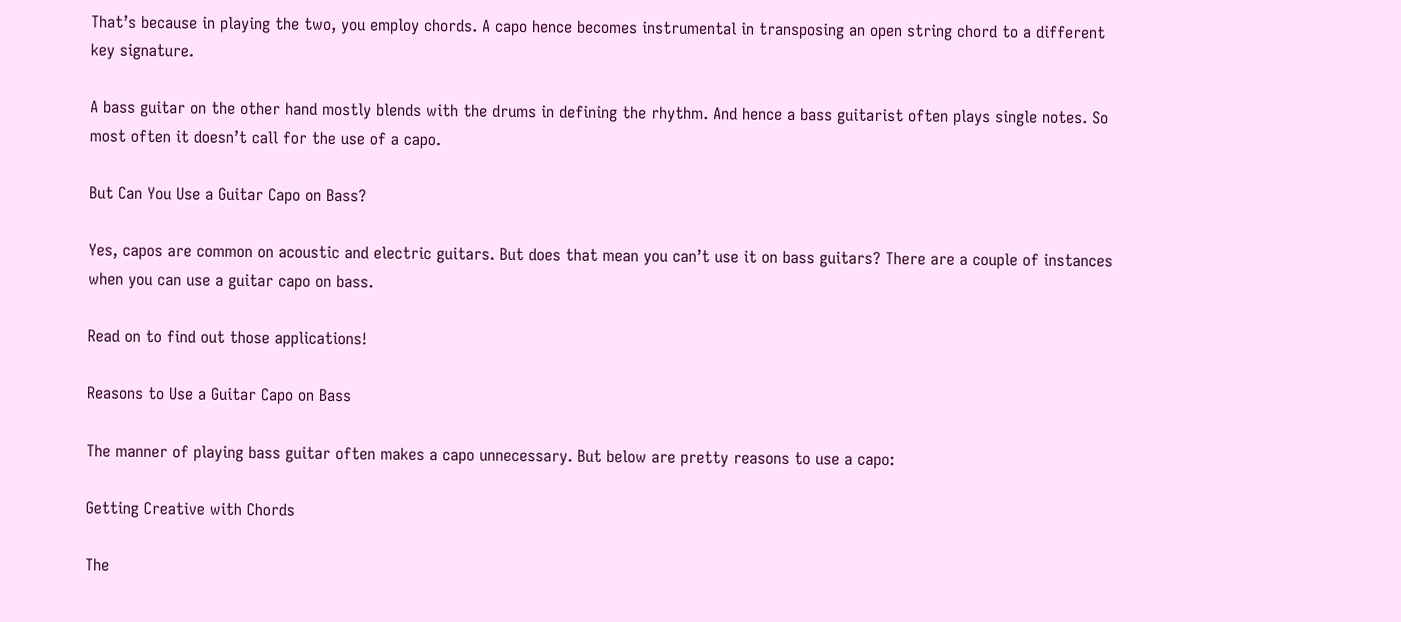That’s because in playing the two, you employ chords. A capo hence becomes instrumental in transposing an open string chord to a different key signature.

A bass guitar on the other hand mostly blends with the drums in defining the rhythm. And hence a bass guitarist often plays single notes. So most often it doesn’t call for the use of a capo.

But Can You Use a Guitar Capo on Bass?

Yes, capos are common on acoustic and electric guitars. But does that mean you can’t use it on bass guitars? There are a couple of instances when you can use a guitar capo on bass.

Read on to find out those applications!

Reasons to Use a Guitar Capo on Bass

The manner of playing bass guitar often makes a capo unnecessary. But below are pretty reasons to use a capo:

Getting Creative with Chords

The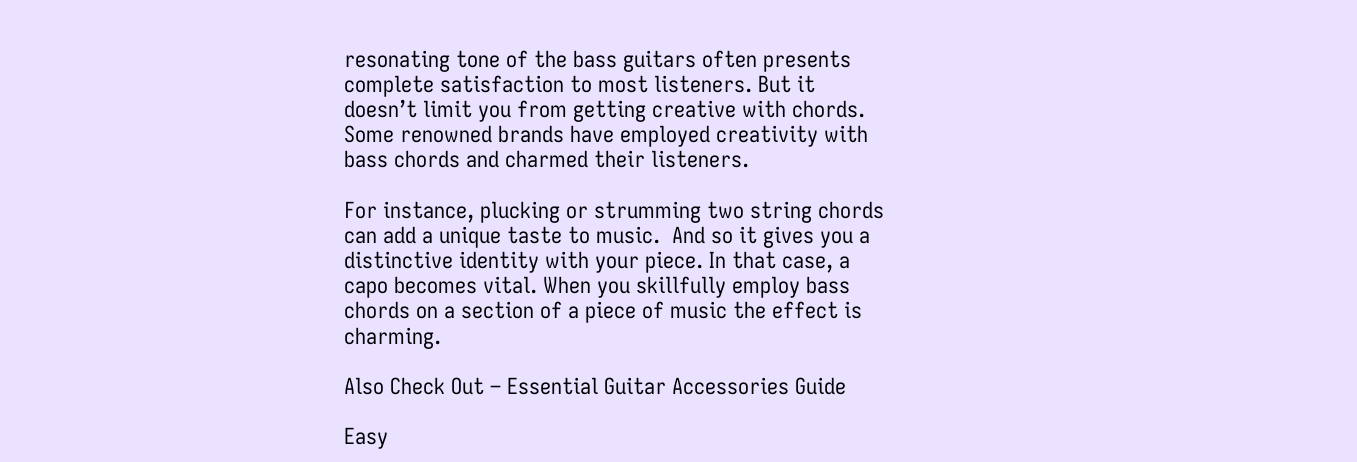resonating tone of the bass guitars often presents complete satisfaction to most listeners. But it doesn’t limit you from getting creative with chords. Some renowned brands have employed creativity with bass chords and charmed their listeners.

For instance, plucking or strumming two string chords can add a unique taste to music.  And so it gives you a distinctive identity with your piece. In that case, a capo becomes vital. When you skillfully employ bass chords on a section of a piece of music the effect is charming.

Also Check Out – Essential Guitar Accessories Guide

Easy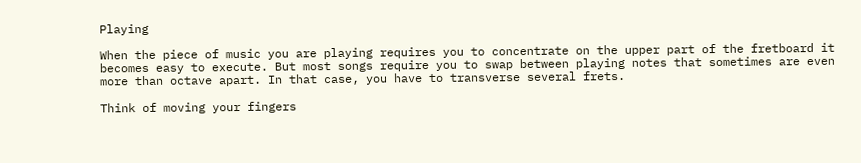Playing

When the piece of music you are playing requires you to concentrate on the upper part of the fretboard it becomes easy to execute. But most songs require you to swap between playing notes that sometimes are even more than octave apart. In that case, you have to transverse several frets.

Think of moving your fingers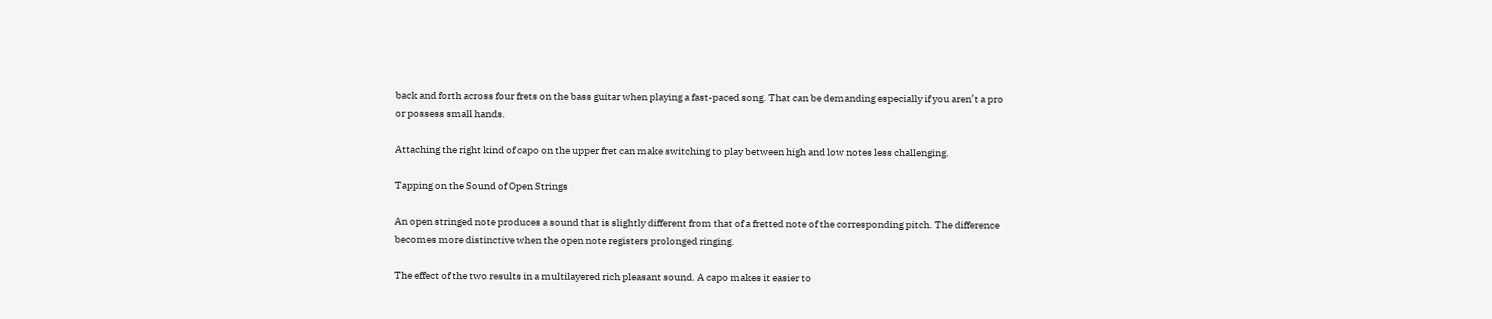back and forth across four frets on the bass guitar when playing a fast-paced song. That can be demanding especially if you aren’t a pro or possess small hands.

Attaching the right kind of capo on the upper fret can make switching to play between high and low notes less challenging.

Tapping on the Sound of Open Strings

An open stringed note produces a sound that is slightly different from that of a fretted note of the corresponding pitch. The difference becomes more distinctive when the open note registers prolonged ringing.

The effect of the two results in a multilayered rich pleasant sound. A capo makes it easier to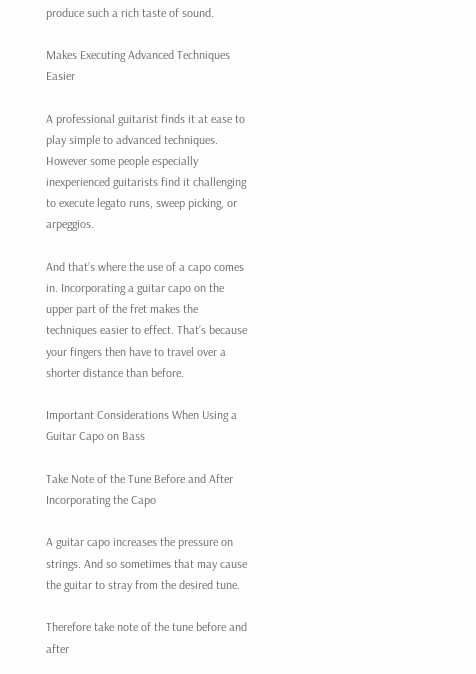produce such a rich taste of sound.

Makes Executing Advanced Techniques Easier

A professional guitarist finds it at ease to play simple to advanced techniques. However some people especially inexperienced guitarists find it challenging to execute legato runs, sweep picking, or arpeggios.

And that’s where the use of a capo comes in. Incorporating a guitar capo on the upper part of the fret makes the techniques easier to effect. That’s because your fingers then have to travel over a shorter distance than before.

Important Considerations When Using a Guitar Capo on Bass

Take Note of the Tune Before and After Incorporating the Capo

A guitar capo increases the pressure on strings. And so sometimes that may cause the guitar to stray from the desired tune.

Therefore take note of the tune before and after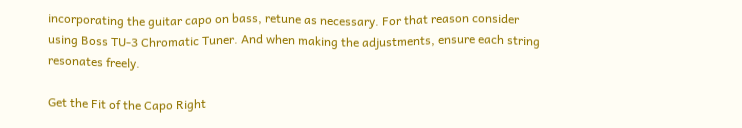incorporating the guitar capo on bass, retune as necessary. For that reason consider using Boss TU-3 Chromatic Tuner. And when making the adjustments, ensure each string resonates freely.

Get the Fit of the Capo Right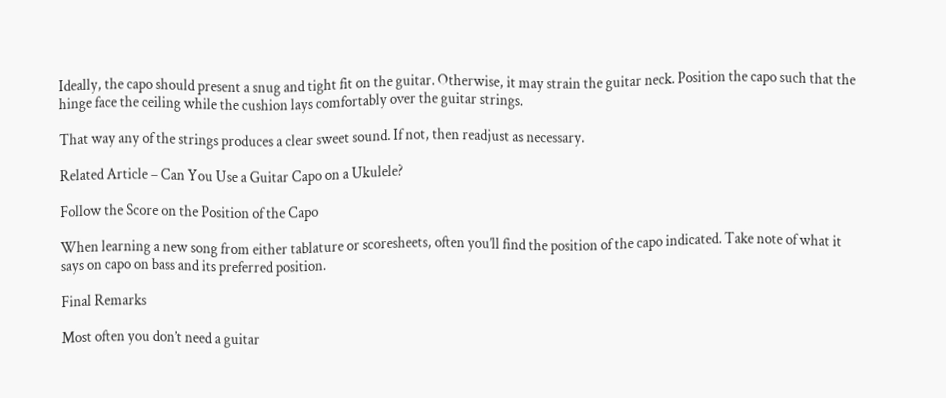Ideally, the capo should present a snug and tight fit on the guitar. Otherwise, it may strain the guitar neck. Position the capo such that the hinge face the ceiling while the cushion lays comfortably over the guitar strings.

That way any of the strings produces a clear sweet sound. If not, then readjust as necessary.

Related Article – Can You Use a Guitar Capo on a Ukulele?

Follow the Score on the Position of the Capo

When learning a new song from either tablature or scoresheets, often you’ll find the position of the capo indicated. Take note of what it says on capo on bass and its preferred position.

Final Remarks

Most often you don’t need a guitar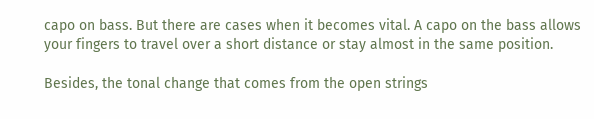capo on bass. But there are cases when it becomes vital. A capo on the bass allows your fingers to travel over a short distance or stay almost in the same position.

Besides, the tonal change that comes from the open strings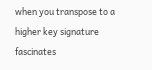when you transpose to a higher key signature fascinates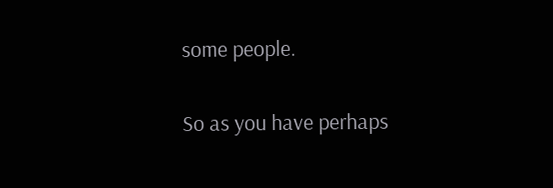some people.

So as you have perhaps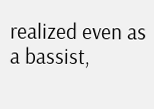realized even as a bassist,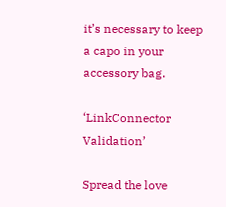it’s necessary to keep a capo in your accessory bag.

‘LinkConnector Validation’

Spread the love